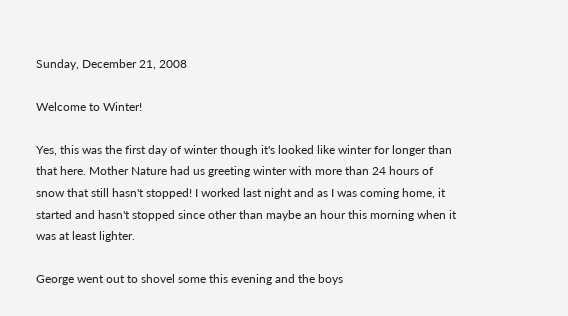Sunday, December 21, 2008

Welcome to Winter!

Yes, this was the first day of winter though it's looked like winter for longer than that here. Mother Nature had us greeting winter with more than 24 hours of snow that still hasn't stopped! I worked last night and as I was coming home, it started and hasn't stopped since other than maybe an hour this morning when it was at least lighter.

George went out to shovel some this evening and the boys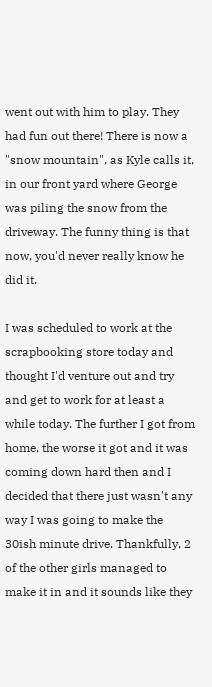went out with him to play. They had fun out there! There is now a "snow mountain", as Kyle calls it, in our front yard where George was piling the snow from the driveway. The funny thing is that now, you'd never really know he did it.

I was scheduled to work at the scrapbooking store today and thought I'd venture out and try and get to work for at least a while today. The further I got from home, the worse it got and it was coming down hard then and I decided that there just wasn't any way I was going to make the 30ish minute drive. Thankfully, 2 of the other girls managed to make it in and it sounds like they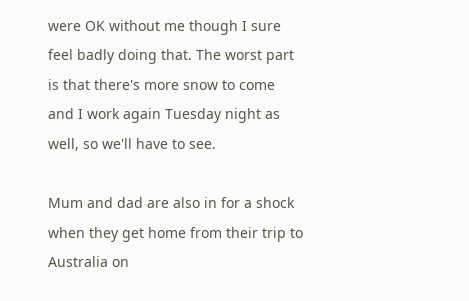were OK without me though I sure feel badly doing that. The worst part is that there's more snow to come and I work again Tuesday night as well, so we'll have to see.

Mum and dad are also in for a shock when they get home from their trip to Australia on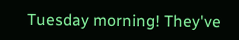Tuesday morning! They've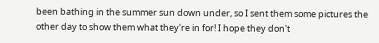been bathing in the summer sun down under, so I sent them some pictures the other day to show them what they're in for! I hope they don't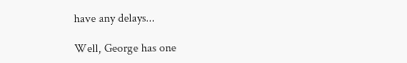have any delays...

Well, George has one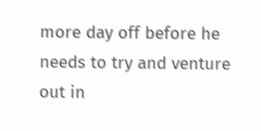more day off before he needs to try and venture out in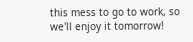this mess to go to work, so we'll enjoy it tomorrow!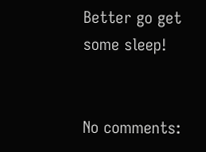Better go get some sleep!


No comments: